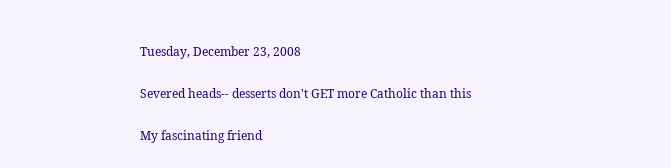Tuesday, December 23, 2008

Severed heads-- desserts don't GET more Catholic than this

My fascinating friend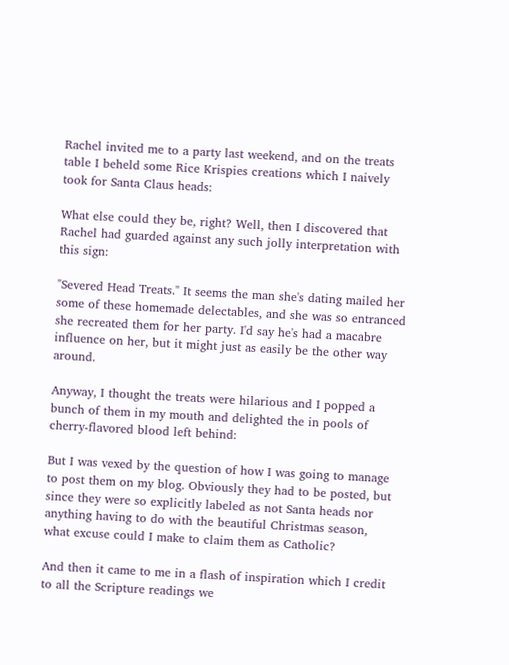Rachel invited me to a party last weekend, and on the treats table I beheld some Rice Krispies creations which I naively took for Santa Claus heads:

What else could they be, right? Well, then I discovered that Rachel had guarded against any such jolly interpretation with this sign:

"Severed Head Treats." It seems the man she's dating mailed her some of these homemade delectables, and she was so entranced she recreated them for her party. I'd say he's had a macabre influence on her, but it might just as easily be the other way around.

Anyway, I thought the treats were hilarious and I popped a bunch of them in my mouth and delighted the in pools of cherry-flavored blood left behind:

But I was vexed by the question of how I was going to manage to post them on my blog. Obviously they had to be posted, but since they were so explicitly labeled as not Santa heads nor anything having to do with the beautiful Christmas season, what excuse could I make to claim them as Catholic?

And then it came to me in a flash of inspiration which I credit to all the Scripture readings we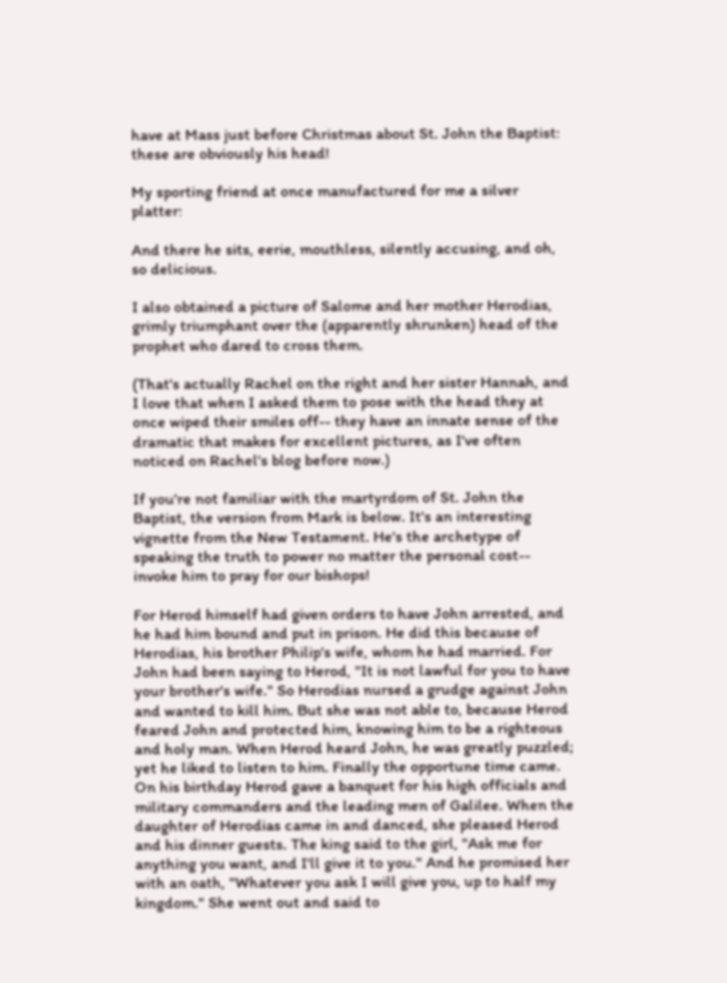have at Mass just before Christmas about St. John the Baptist: these are obviously his head!

My sporting friend at once manufactured for me a silver platter:

And there he sits, eerie, mouthless, silently accusing, and oh, so delicious.

I also obtained a picture of Salome and her mother Herodias, grimly triumphant over the (apparently shrunken) head of the prophet who dared to cross them.

(That's actually Rachel on the right and her sister Hannah, and I love that when I asked them to pose with the head they at once wiped their smiles off-- they have an innate sense of the dramatic that makes for excellent pictures, as I've often noticed on Rachel's blog before now.)

If you're not familiar with the martyrdom of St. John the Baptist, the version from Mark is below. It's an interesting vignette from the New Testament. He's the archetype of speaking the truth to power no matter the personal cost-- invoke him to pray for our bishops!

For Herod himself had given orders to have John arrested, and he had him bound and put in prison. He did this because of Herodias, his brother Philip's wife, whom he had married. For John had been saying to Herod, "It is not lawful for you to have your brother's wife." So Herodias nursed a grudge against John and wanted to kill him. But she was not able to, because Herod feared John and protected him, knowing him to be a righteous and holy man. When Herod heard John, he was greatly puzzled; yet he liked to listen to him. Finally the opportune time came. On his birthday Herod gave a banquet for his high officials and military commanders and the leading men of Galilee. When the daughter of Herodias came in and danced, she pleased Herod and his dinner guests. The king said to the girl, "Ask me for anything you want, and I'll give it to you." And he promised her with an oath, "Whatever you ask I will give you, up to half my kingdom." She went out and said to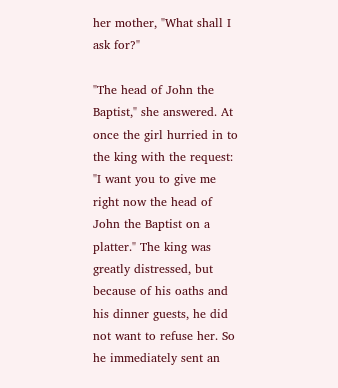her mother, "What shall I ask for?"

"The head of John the Baptist," she answered. At once the girl hurried in to the king with the request: "I want you to give me right now the head of John the Baptist on a platter." The king was greatly distressed, but because of his oaths and his dinner guests, he did not want to refuse her. So he immediately sent an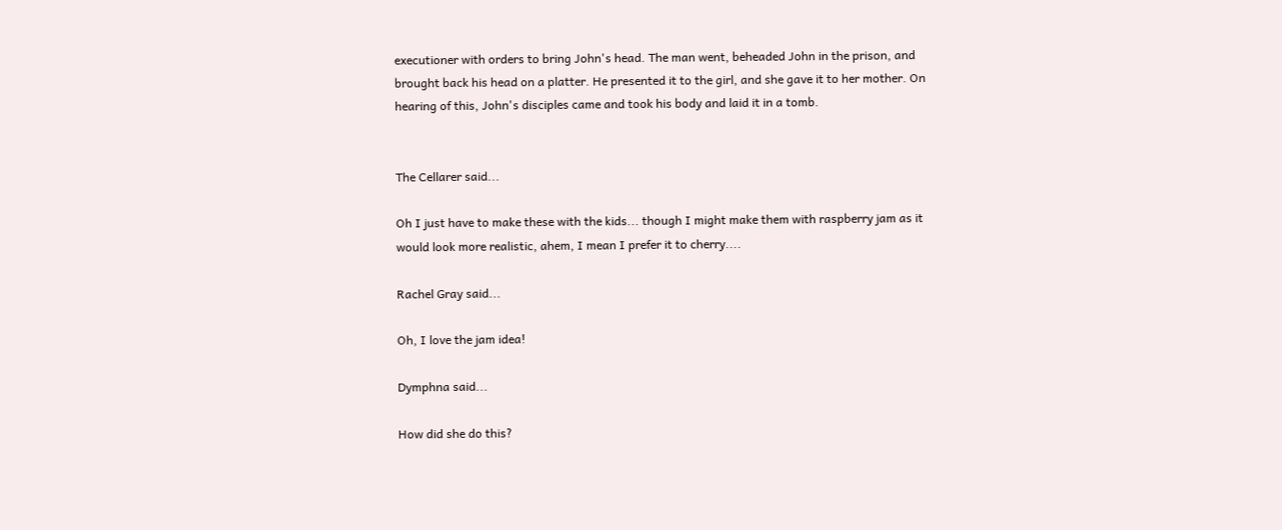executioner with orders to bring John's head. The man went, beheaded John in the prison, and brought back his head on a platter. He presented it to the girl, and she gave it to her mother. On hearing of this, John's disciples came and took his body and laid it in a tomb.


The Cellarer said...

Oh I just have to make these with the kids... though I might make them with raspberry jam as it would look more realistic, ahem, I mean I prefer it to cherry....

Rachel Gray said...

Oh, I love the jam idea!

Dymphna said...

How did she do this?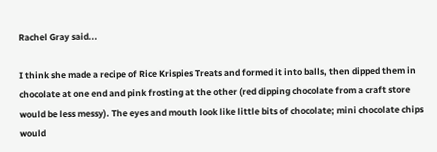Rachel Gray said...

I think she made a recipe of Rice Krispies Treats and formed it into balls, then dipped them in chocolate at one end and pink frosting at the other (red dipping chocolate from a craft store would be less messy). The eyes and mouth look like little bits of chocolate; mini chocolate chips would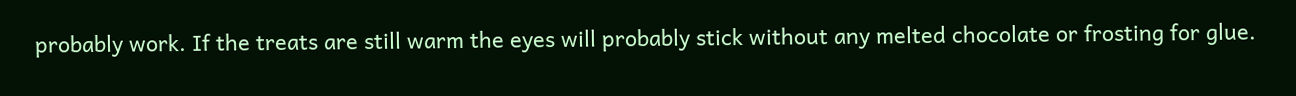probably work. If the treats are still warm the eyes will probably stick without any melted chocolate or frosting for glue.